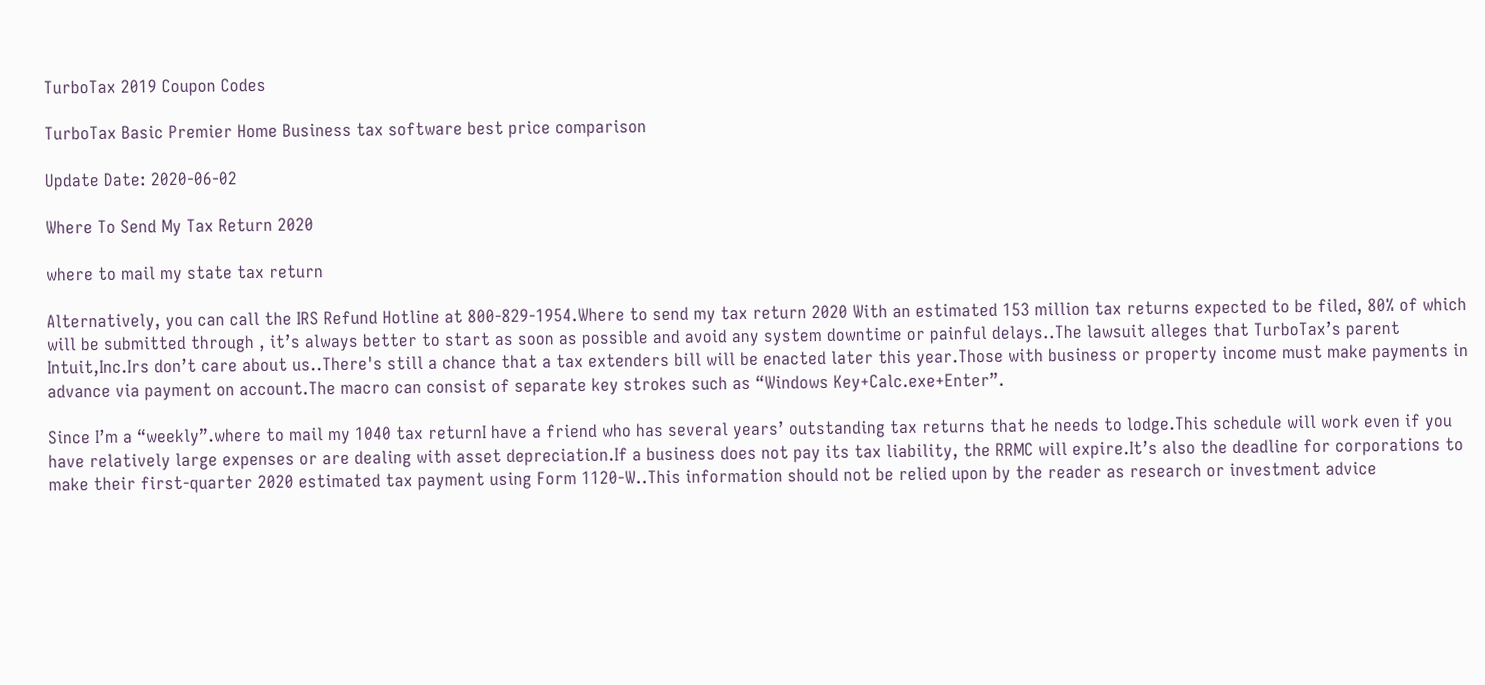TurboTax 2019 Coupon Codes

TurboTax Basic Premier Home Business tax software best price comparison

Update Date: 2020-06-02

Where To Send My Tax Return 2020

where to mail my state tax return

Alternatively, you can call the IRS Refund Hotline at 800-829-1954.Where to send my tax return 2020 With an estimated 153 million tax returns expected to be filed, 80% of which will be submitted through , it’s always better to start as soon as possible and avoid any system downtime or painful delays..The lawsuit alleges that TurboTax’s parent Intuit,Inc.Irs don’t care about us..There's still a chance that a tax extenders bill will be enacted later this year.Those with business or property income must make payments in advance via payment on account.The macro can consist of separate key strokes such as “Windows Key+Calc.exe+Enter”.

Since I’m a “weekly”.where to mail my 1040 tax returnI have a friend who has several years’ outstanding tax returns that he needs to lodge.This schedule will work even if you have relatively large expenses or are dealing with asset depreciation.If a business does not pay its tax liability, the RRMC will expire.It’s also the deadline for corporations to make their first-quarter 2020 estimated tax payment using Form 1120-W..This information should not be relied upon by the reader as research or investment advice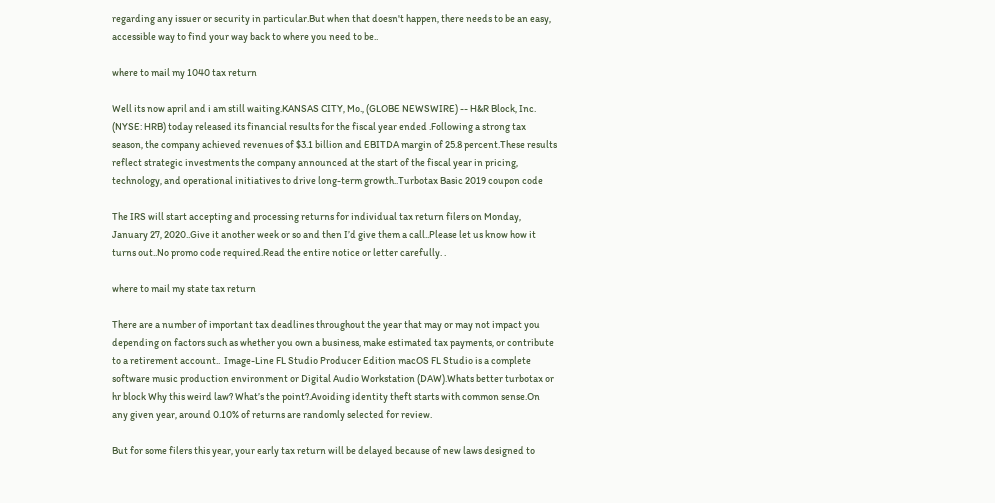regarding any issuer or security in particular.But when that doesn't happen, there needs to be an easy, accessible way to find your way back to where you need to be..

where to mail my 1040 tax return

Well its now april and i am still waiting.KANSAS CITY, Mo., (GLOBE NEWSWIRE) -- H&R Block, Inc. (NYSE: HRB) today released its financial results for the fiscal year ended .Following a strong tax season, the company achieved revenues of $3.1 billion and EBITDA margin of 25.8 percent.These results reflect strategic investments the company announced at the start of the fiscal year in pricing, technology, and operational initiatives to drive long-term growth..Turbotax Basic 2019 coupon code

The IRS will start accepting and processing returns for individual tax return filers on Monday, January 27, 2020..Give it another week or so and then I’d give them a call..Please let us know how it turns out..No promo code required.Read the entire notice or letter carefully. .

where to mail my state tax return

There are a number of important tax deadlines throughout the year that may or may not impact you depending on factors such as whether you own a business, make estimated tax payments, or contribute to a retirement account..  Image-Line FL Studio Producer Edition macOS FL Studio is a complete software music production environment or Digital Audio Workstation (DAW).Whats better turbotax or hr block Why this weird law? What’s the point?.Avoiding identity theft starts with common sense.On any given year, around 0.10% of returns are randomly selected for review.

But for some filers this year, your early tax return will be delayed because of new laws designed to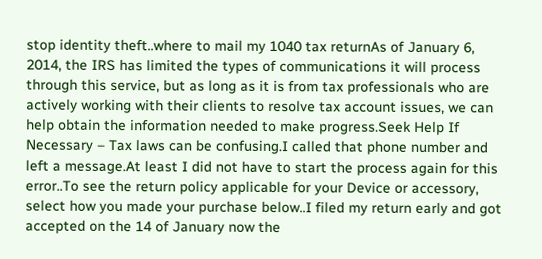stop identity theft..where to mail my 1040 tax returnAs of January 6, 2014, the IRS has limited the types of communications it will process through this service, but as long as it is from tax professionals who are actively working with their clients to resolve tax account issues, we can help obtain the information needed to make progress.Seek Help If Necessary – Tax laws can be confusing.I called that phone number and left a message.At least I did not have to start the process again for this error..To see the return policy applicable for your Device or accessory, select how you made your purchase below..I filed my return early and got accepted on the 14 of January now the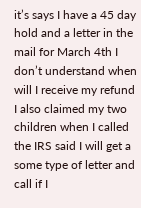it’s says I have a 45 day hold and a letter in the mail for March 4th I don’t understand when will I receive my refund I also claimed my two children when I called the IRS said I will get a some type of letter and call if I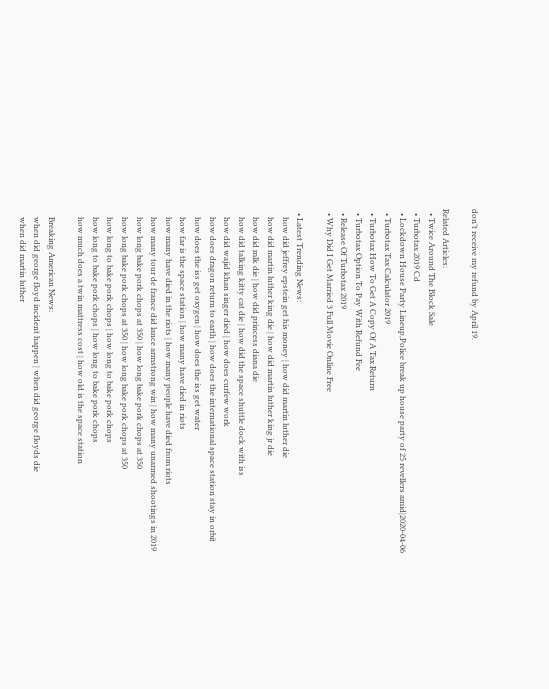don’t receive my refund by April 19.

Related Articles:
  • Twice Around The Block Sale
  • Turbotax 2019 Cd
  • Lockdown House Party Lineup,Police break up house party of 25 revellers amid|2020-04-06
  • Turbotax Tax Calculator 2019
  • Turbotax How To Get A Copy Of A Tax Return
  • Turbotax Option To Pay With Refund Fee
  • Release Of Turbotax 2019
  • Why Did I Get Married 3 Full Movie Online Free

  • Latest Trending News:
    how did jeffrey epstein get his money | how did martin luther die
    how did martin luther king die | how did martin luther king jr die
    how did mlk die | how did princess diana die
    how did talking kitty cat die | how did the space shuttle dock with iss
    how did wajid khan singer died | how does curfew work
    how does dragon return to earth | how does the international space station stay in orbit
    how does the iss get oxygen | how does the iss get water
    how far is the space station | how many have died in riots
    how many have died in the riots | how many people have died from riots
    how many tour de france did lance armstrong win | how many unarmed shootings in 2019
    how long bake pork chops at 350 | how long bake pork chops at 350
    how long bake pork chops at 350 | how long bake pork chops at 350
    how long to bake pork chops | how long to bake pork chops
    how long to bake pork chops | how long to bake pork chops
    how much does a twin mattress cost | how old is the space station

    Breaking American News:
    when did george floyd incident happen | when did george floyds die
    when did martin luther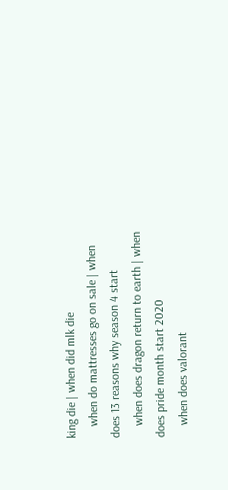king die | when did mlk die
    when do mattresses go on sale | when does 13 reasons why season 4 start
    when does dragon return to earth | when does pride month start 2020
    when does valorant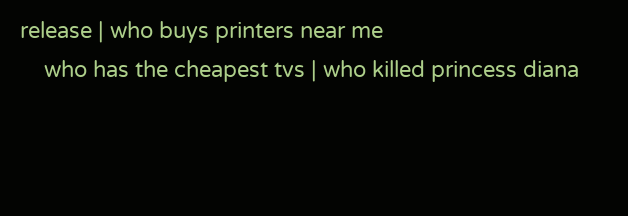release | who buys printers near me
    who has the cheapest tvs | who killed princess diana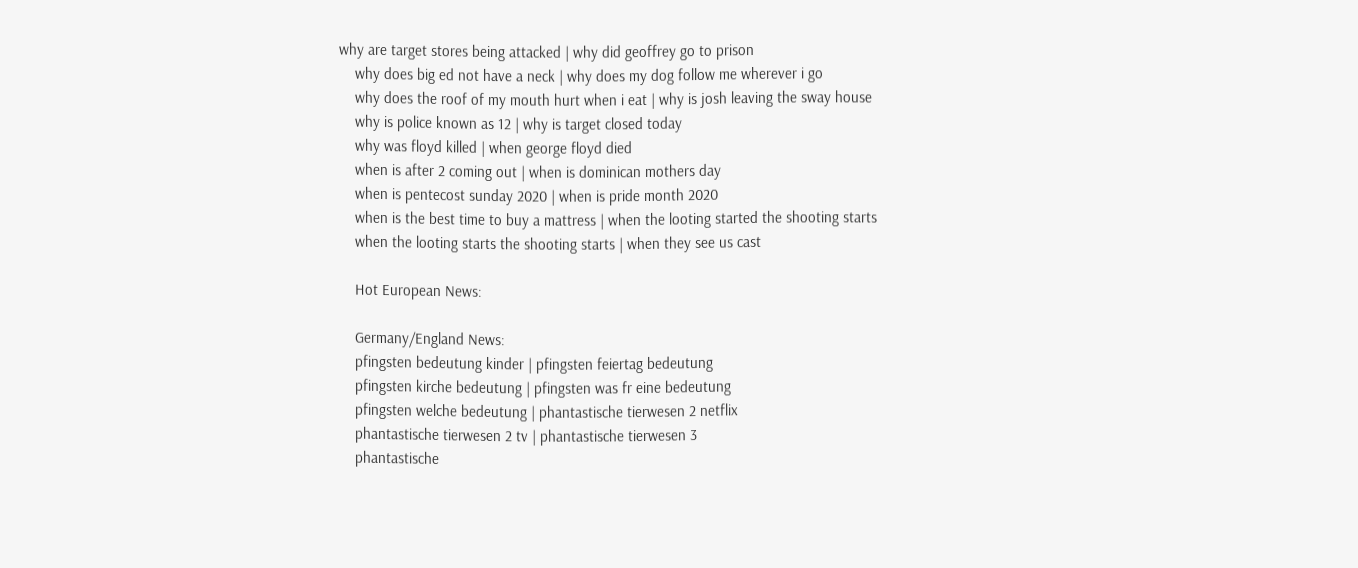why are target stores being attacked | why did geoffrey go to prison
    why does big ed not have a neck | why does my dog follow me wherever i go
    why does the roof of my mouth hurt when i eat | why is josh leaving the sway house
    why is police known as 12 | why is target closed today
    why was floyd killed | when george floyd died
    when is after 2 coming out | when is dominican mothers day
    when is pentecost sunday 2020 | when is pride month 2020
    when is the best time to buy a mattress | when the looting started the shooting starts
    when the looting starts the shooting starts | when they see us cast

    Hot European News:

    Germany/England News:
    pfingsten bedeutung kinder | pfingsten feiertag bedeutung
    pfingsten kirche bedeutung | pfingsten was fr eine bedeutung
    pfingsten welche bedeutung | phantastische tierwesen 2 netflix
    phantastische tierwesen 2 tv | phantastische tierwesen 3
    phantastische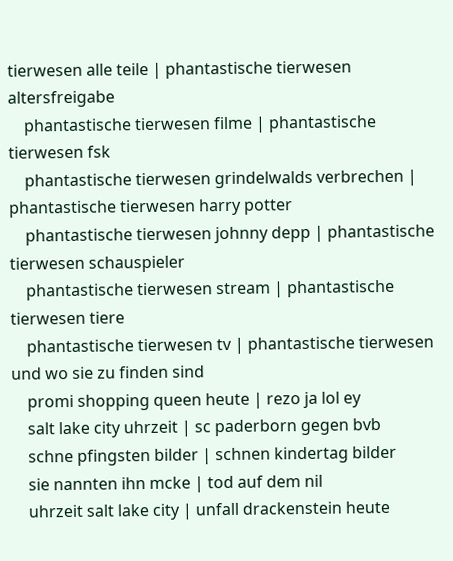tierwesen alle teile | phantastische tierwesen altersfreigabe
    phantastische tierwesen filme | phantastische tierwesen fsk
    phantastische tierwesen grindelwalds verbrechen | phantastische tierwesen harry potter
    phantastische tierwesen johnny depp | phantastische tierwesen schauspieler
    phantastische tierwesen stream | phantastische tierwesen tiere
    phantastische tierwesen tv | phantastische tierwesen und wo sie zu finden sind
    promi shopping queen heute | rezo ja lol ey
    salt lake city uhrzeit | sc paderborn gegen bvb
    schne pfingsten bilder | schnen kindertag bilder
    sie nannten ihn mcke | tod auf dem nil
    uhrzeit salt lake city | unfall drackenstein heute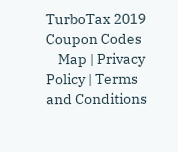TurboTax 2019 Coupon Codes
    Map | Privacy Policy | Terms and Conditions